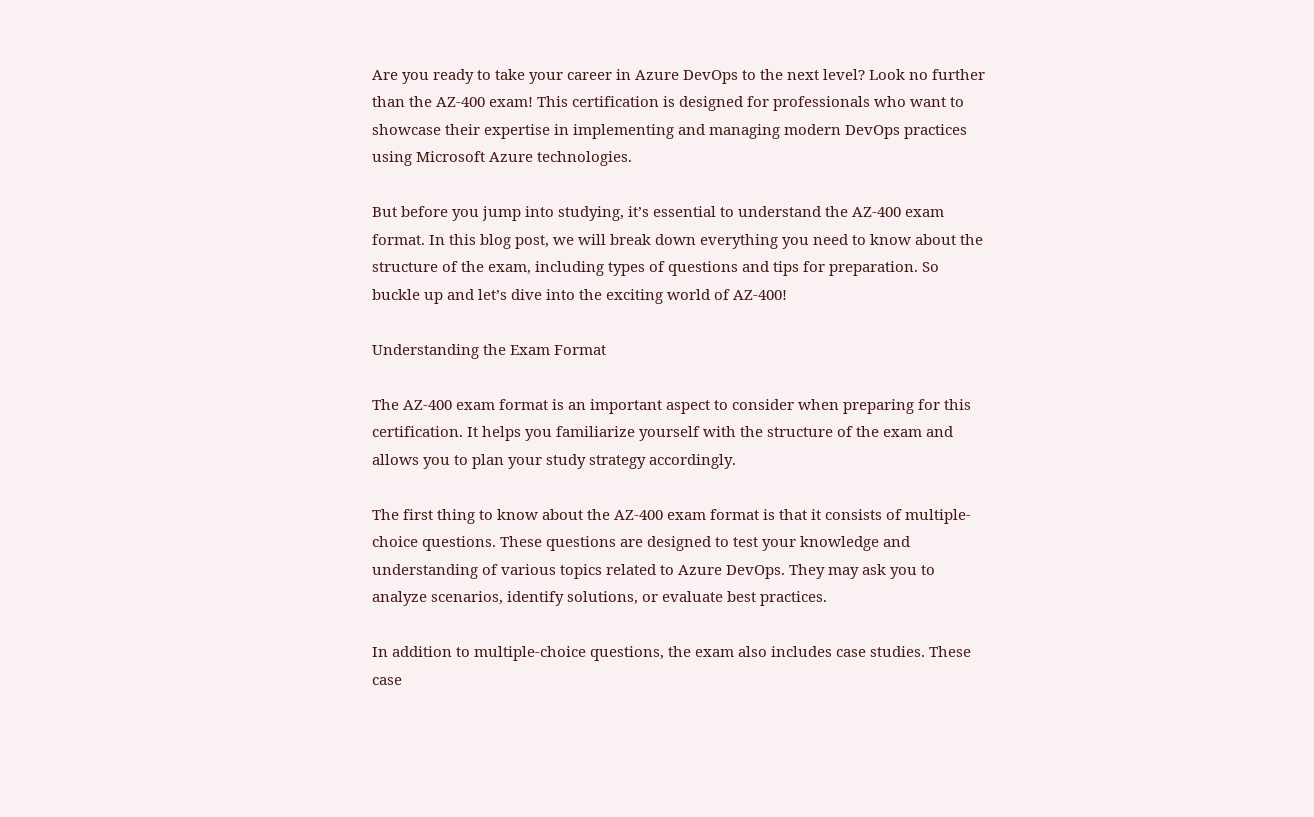Are you ready to take your career in Azure DevOps to the next level? Look no further than the AZ-400 exam! This certification is designed for professionals who want to showcase their expertise in implementing and managing modern DevOps practices using Microsoft Azure technologies.

But before you jump into studying, it’s essential to understand the AZ-400 exam format. In this blog post, we will break down everything you need to know about the structure of the exam, including types of questions and tips for preparation. So buckle up and let’s dive into the exciting world of AZ-400!

Understanding the Exam Format

The AZ-400 exam format is an important aspect to consider when preparing for this certification. It helps you familiarize yourself with the structure of the exam and allows you to plan your study strategy accordingly.

The first thing to know about the AZ-400 exam format is that it consists of multiple-choice questions. These questions are designed to test your knowledge and understanding of various topics related to Azure DevOps. They may ask you to analyze scenarios, identify solutions, or evaluate best practices.

In addition to multiple-choice questions, the exam also includes case studies. These case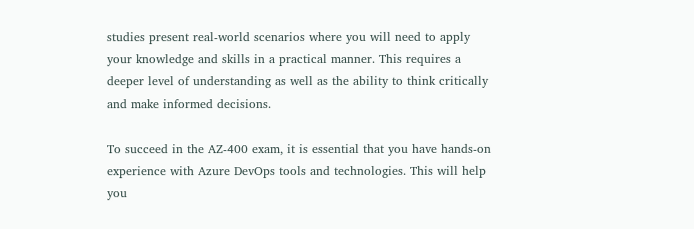studies present real-world scenarios where you will need to apply your knowledge and skills in a practical manner. This requires a deeper level of understanding as well as the ability to think critically and make informed decisions.

To succeed in the AZ-400 exam, it is essential that you have hands-on experience with Azure DevOps tools and technologies. This will help you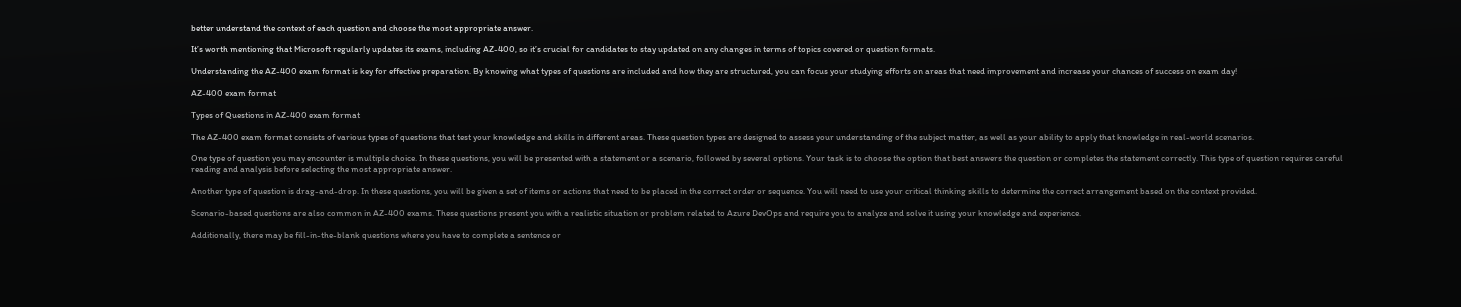better understand the context of each question and choose the most appropriate answer.

It’s worth mentioning that Microsoft regularly updates its exams, including AZ-400, so it’s crucial for candidates to stay updated on any changes in terms of topics covered or question formats.

Understanding the AZ-400 exam format is key for effective preparation. By knowing what types of questions are included and how they are structured, you can focus your studying efforts on areas that need improvement and increase your chances of success on exam day!

AZ-400 exam format

Types of Questions in AZ-400 exam format

The AZ-400 exam format consists of various types of questions that test your knowledge and skills in different areas. These question types are designed to assess your understanding of the subject matter, as well as your ability to apply that knowledge in real-world scenarios.

One type of question you may encounter is multiple choice. In these questions, you will be presented with a statement or a scenario, followed by several options. Your task is to choose the option that best answers the question or completes the statement correctly. This type of question requires careful reading and analysis before selecting the most appropriate answer.

Another type of question is drag-and-drop. In these questions, you will be given a set of items or actions that need to be placed in the correct order or sequence. You will need to use your critical thinking skills to determine the correct arrangement based on the context provided.

Scenario-based questions are also common in AZ-400 exams. These questions present you with a realistic situation or problem related to Azure DevOps and require you to analyze and solve it using your knowledge and experience.

Additionally, there may be fill-in-the-blank questions where you have to complete a sentence or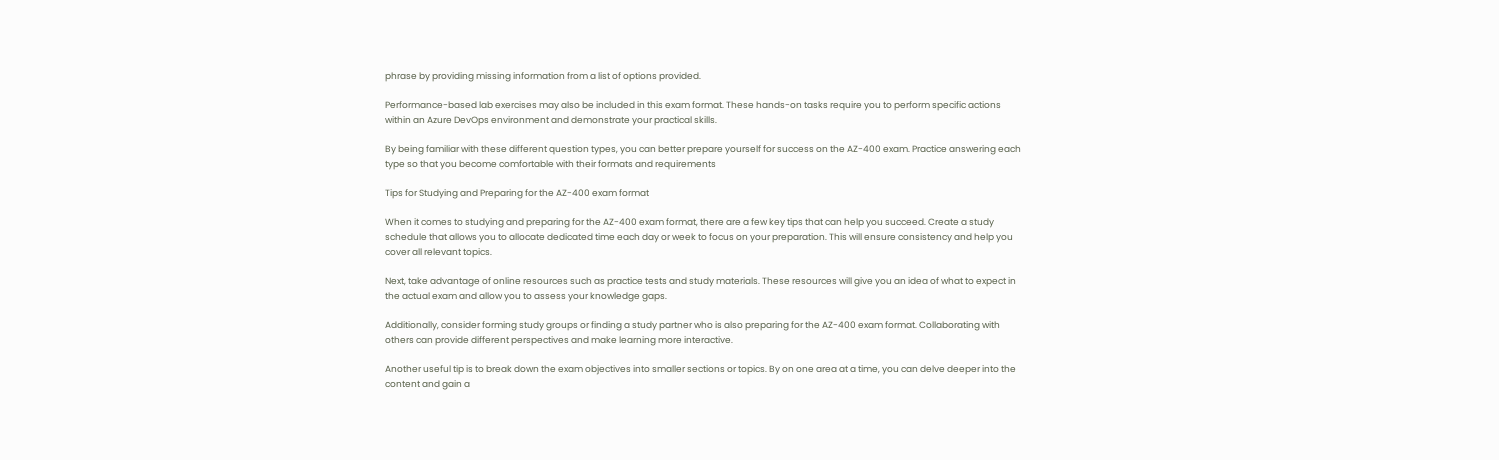phrase by providing missing information from a list of options provided.

Performance-based lab exercises may also be included in this exam format. These hands-on tasks require you to perform specific actions within an Azure DevOps environment and demonstrate your practical skills.

By being familiar with these different question types, you can better prepare yourself for success on the AZ-400 exam. Practice answering each type so that you become comfortable with their formats and requirements

Tips for Studying and Preparing for the AZ-400 exam format

When it comes to studying and preparing for the AZ-400 exam format, there are a few key tips that can help you succeed. Create a study schedule that allows you to allocate dedicated time each day or week to focus on your preparation. This will ensure consistency and help you cover all relevant topics.

Next, take advantage of online resources such as practice tests and study materials. These resources will give you an idea of what to expect in the actual exam and allow you to assess your knowledge gaps.

Additionally, consider forming study groups or finding a study partner who is also preparing for the AZ-400 exam format. Collaborating with others can provide different perspectives and make learning more interactive.

Another useful tip is to break down the exam objectives into smaller sections or topics. By on one area at a time, you can delve deeper into the content and gain a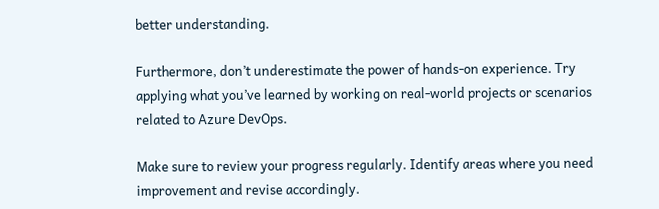better understanding.

Furthermore, don’t underestimate the power of hands-on experience. Try applying what you’ve learned by working on real-world projects or scenarios related to Azure DevOps.

Make sure to review your progress regularly. Identify areas where you need improvement and revise accordingly.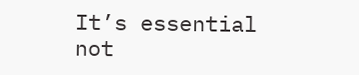It’s essential not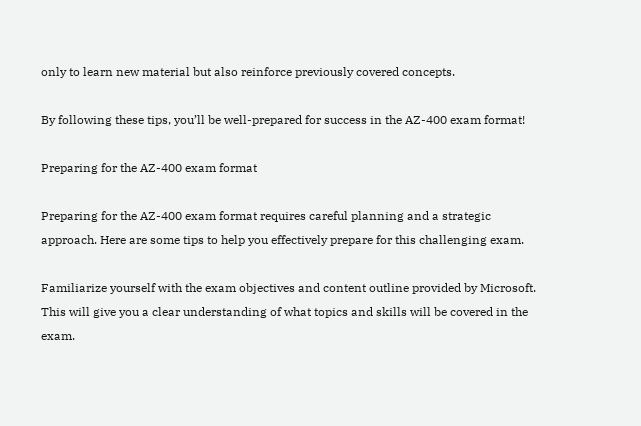only to learn new material but also reinforce previously covered concepts.

By following these tips, you’ll be well-prepared for success in the AZ-400 exam format!

Preparing for the AZ-400 exam format

Preparing for the AZ-400 exam format requires careful planning and a strategic approach. Here are some tips to help you effectively prepare for this challenging exam.

Familiarize yourself with the exam objectives and content outline provided by Microsoft. This will give you a clear understanding of what topics and skills will be covered in the exam.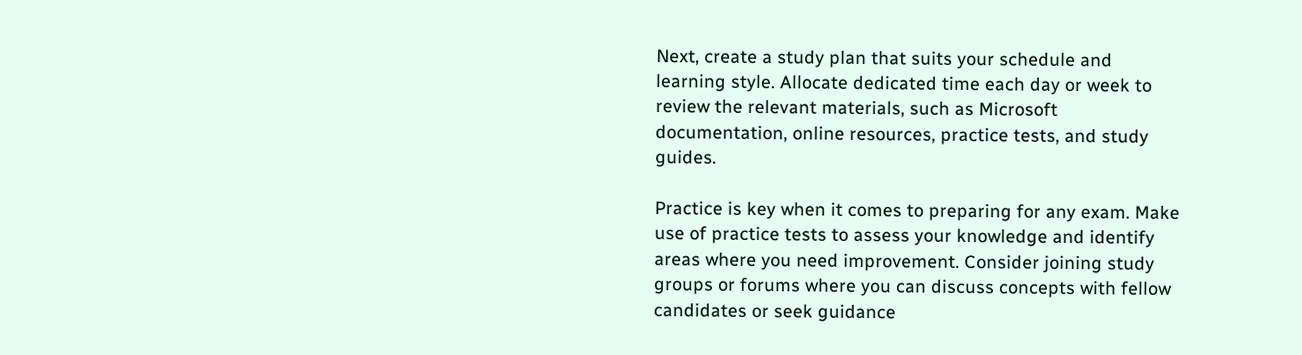Next, create a study plan that suits your schedule and learning style. Allocate dedicated time each day or week to review the relevant materials, such as Microsoft documentation, online resources, practice tests, and study guides.

Practice is key when it comes to preparing for any exam. Make use of practice tests to assess your knowledge and identify areas where you need improvement. Consider joining study groups or forums where you can discuss concepts with fellow candidates or seek guidance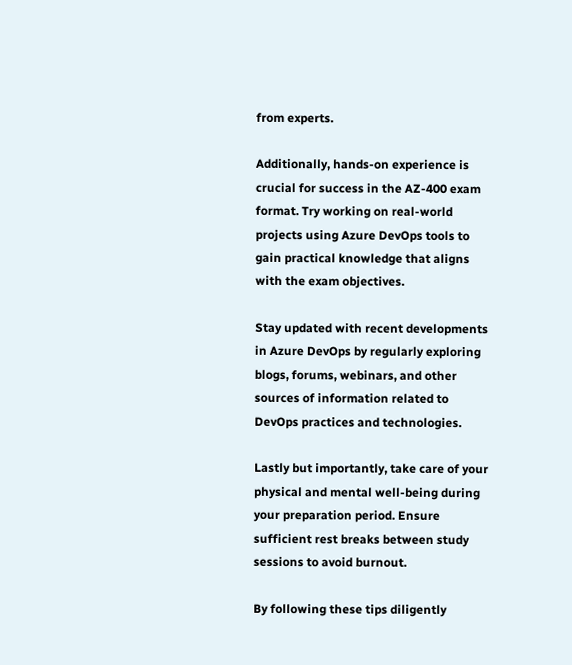from experts.

Additionally, hands-on experience is crucial for success in the AZ-400 exam format. Try working on real-world projects using Azure DevOps tools to gain practical knowledge that aligns with the exam objectives.

Stay updated with recent developments in Azure DevOps by regularly exploring blogs, forums, webinars, and other sources of information related to DevOps practices and technologies.

Lastly but importantly, take care of your physical and mental well-being during your preparation period. Ensure sufficient rest breaks between study sessions to avoid burnout.

By following these tips diligently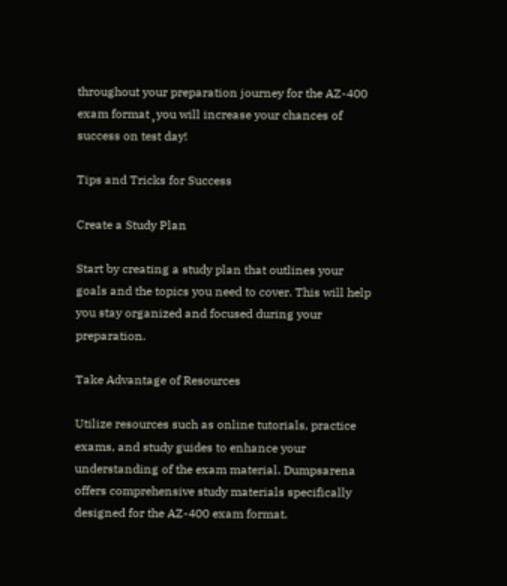throughout your preparation journey for the AZ-400 exam format¸you will increase your chances of success on test day!

Tips and Tricks for Success

Create a Study Plan

Start by creating a study plan that outlines your goals and the topics you need to cover. This will help you stay organized and focused during your preparation.

Take Advantage of Resources

Utilize resources such as online tutorials, practice exams, and study guides to enhance your understanding of the exam material. Dumpsarena offers comprehensive study materials specifically designed for the AZ-400 exam format.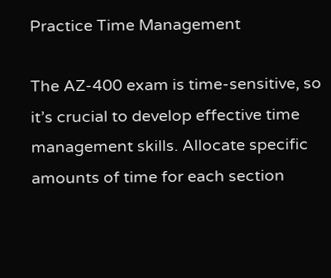Practice Time Management

The AZ-400 exam is time-sensitive, so it’s crucial to develop effective time management skills. Allocate specific amounts of time for each section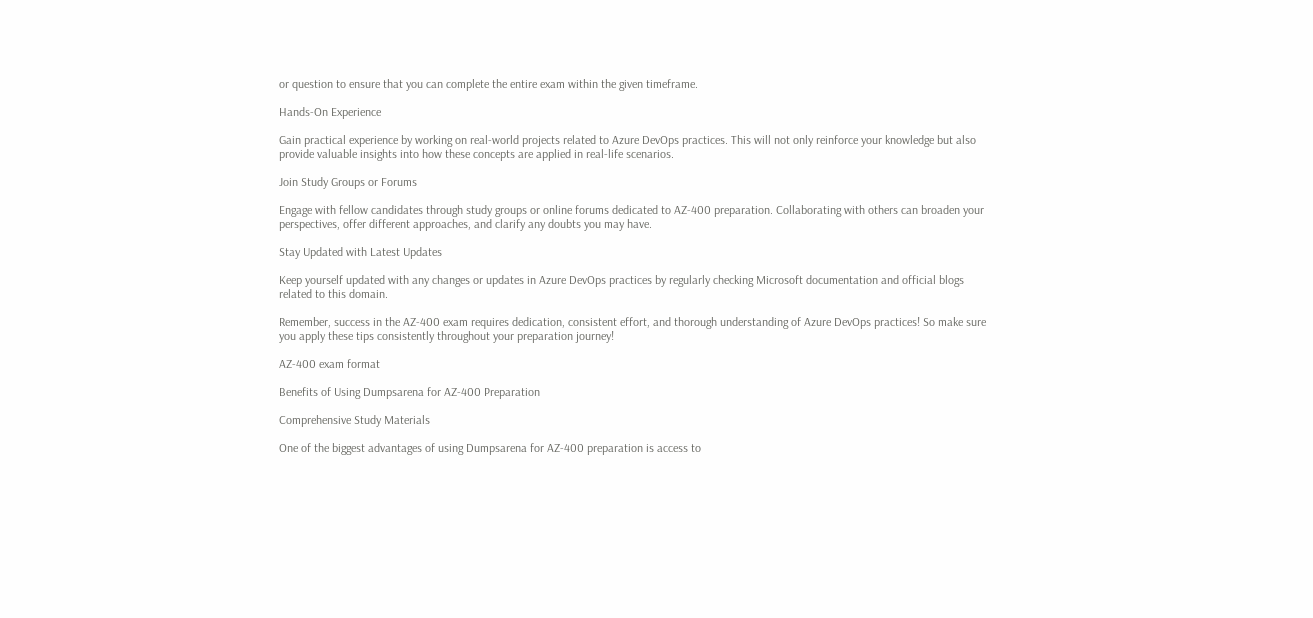or question to ensure that you can complete the entire exam within the given timeframe.

Hands-On Experience

Gain practical experience by working on real-world projects related to Azure DevOps practices. This will not only reinforce your knowledge but also provide valuable insights into how these concepts are applied in real-life scenarios.

Join Study Groups or Forums

Engage with fellow candidates through study groups or online forums dedicated to AZ-400 preparation. Collaborating with others can broaden your perspectives, offer different approaches, and clarify any doubts you may have.

Stay Updated with Latest Updates

Keep yourself updated with any changes or updates in Azure DevOps practices by regularly checking Microsoft documentation and official blogs related to this domain.

Remember, success in the AZ-400 exam requires dedication, consistent effort, and thorough understanding of Azure DevOps practices! So make sure you apply these tips consistently throughout your preparation journey!

AZ-400 exam format

Benefits of Using Dumpsarena for AZ-400 Preparation

Comprehensive Study Materials

One of the biggest advantages of using Dumpsarena for AZ-400 preparation is access to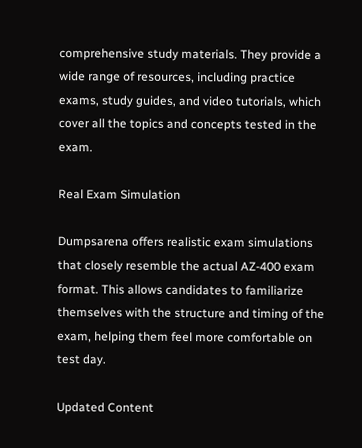comprehensive study materials. They provide a wide range of resources, including practice exams, study guides, and video tutorials, which cover all the topics and concepts tested in the exam.

Real Exam Simulation

Dumpsarena offers realistic exam simulations that closely resemble the actual AZ-400 exam format. This allows candidates to familiarize themselves with the structure and timing of the exam, helping them feel more comfortable on test day.

Updated Content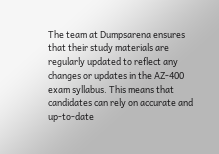The team at Dumpsarena ensures that their study materials are regularly updated to reflect any changes or updates in the AZ-400 exam syllabus. This means that candidates can rely on accurate and up-to-date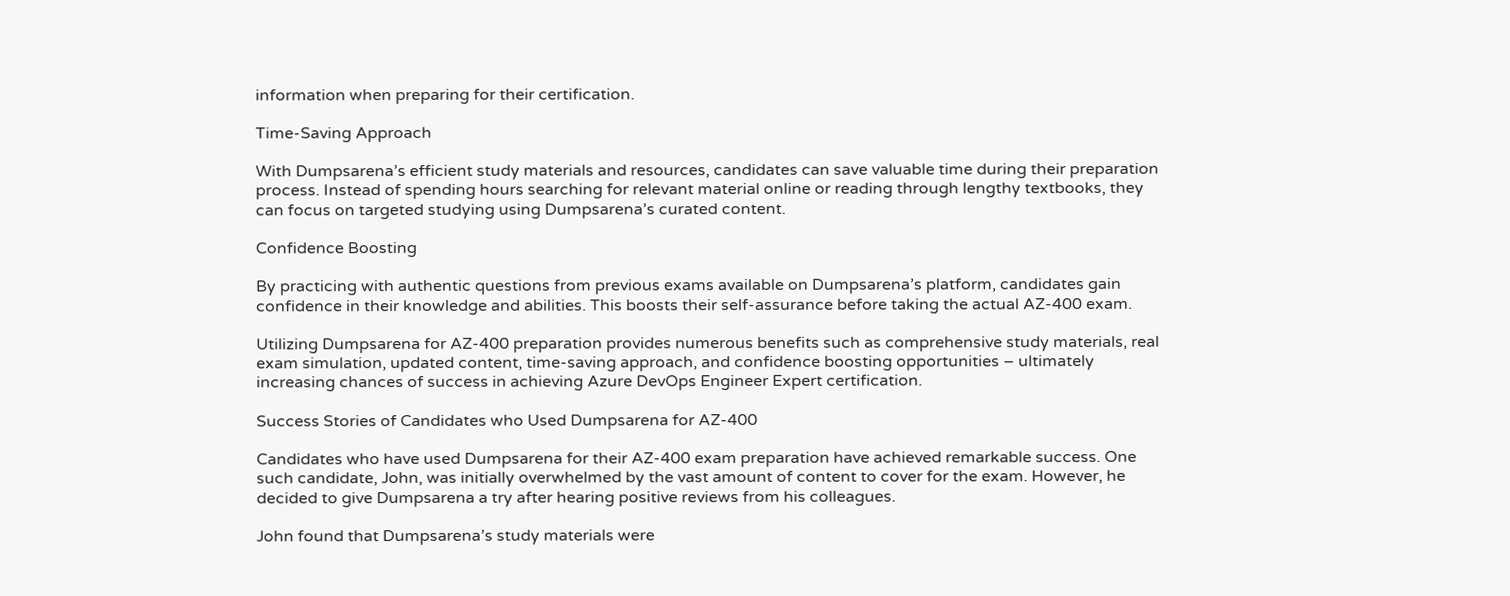information when preparing for their certification.

Time-Saving Approach

With Dumpsarena’s efficient study materials and resources, candidates can save valuable time during their preparation process. Instead of spending hours searching for relevant material online or reading through lengthy textbooks, they can focus on targeted studying using Dumpsarena’s curated content.

Confidence Boosting

By practicing with authentic questions from previous exams available on Dumpsarena’s platform, candidates gain confidence in their knowledge and abilities. This boosts their self-assurance before taking the actual AZ-400 exam.

Utilizing Dumpsarena for AZ-400 preparation provides numerous benefits such as comprehensive study materials, real exam simulation, updated content, time-saving approach, and confidence boosting opportunities – ultimately increasing chances of success in achieving Azure DevOps Engineer Expert certification.

Success Stories of Candidates who Used Dumpsarena for AZ-400

Candidates who have used Dumpsarena for their AZ-400 exam preparation have achieved remarkable success. One such candidate, John, was initially overwhelmed by the vast amount of content to cover for the exam. However, he decided to give Dumpsarena a try after hearing positive reviews from his colleagues.

John found that Dumpsarena’s study materials were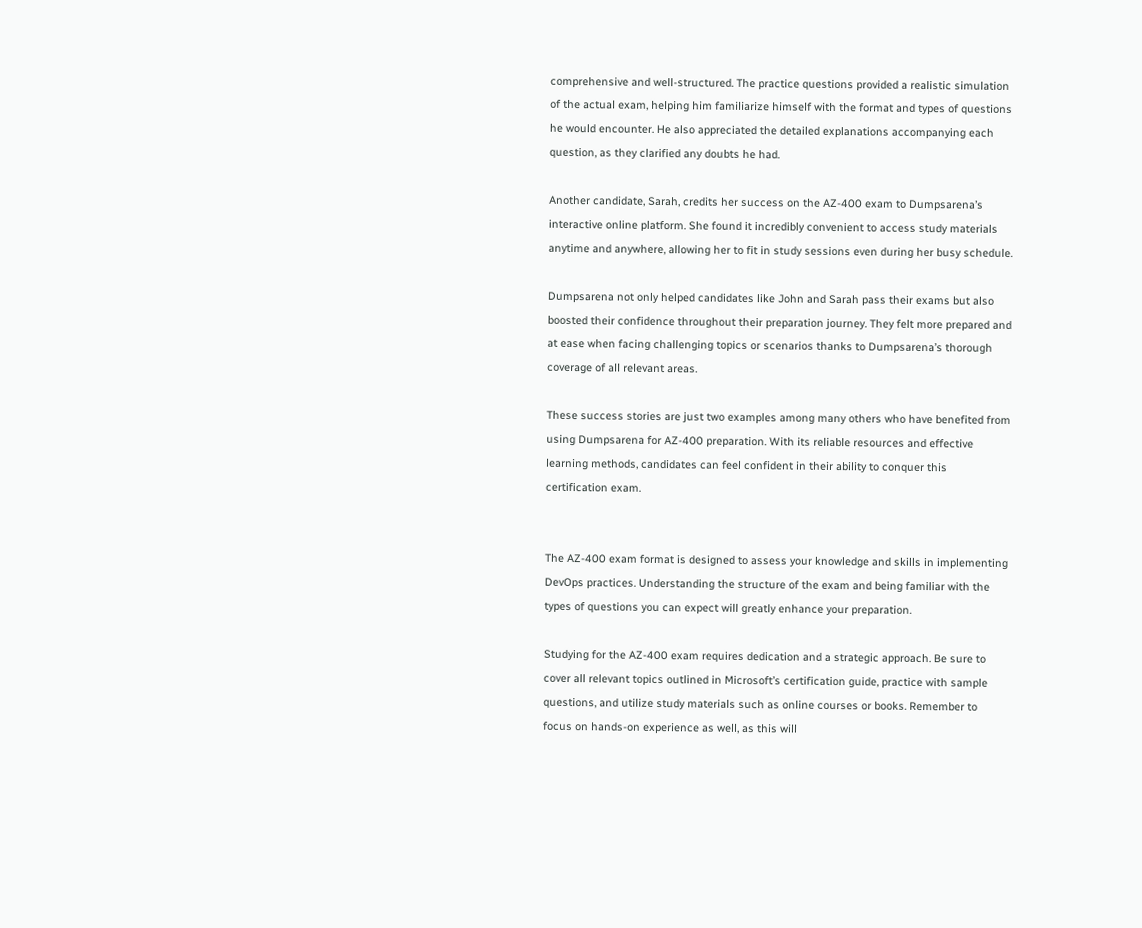comprehensive and well-structured. The practice questions provided a realistic simulation of the actual exam, helping him familiarize himself with the format and types of questions he would encounter. He also appreciated the detailed explanations accompanying each question, as they clarified any doubts he had.

Another candidate, Sarah, credits her success on the AZ-400 exam to Dumpsarena’s interactive online platform. She found it incredibly convenient to access study materials anytime and anywhere, allowing her to fit in study sessions even during her busy schedule.

Dumpsarena not only helped candidates like John and Sarah pass their exams but also boosted their confidence throughout their preparation journey. They felt more prepared and at ease when facing challenging topics or scenarios thanks to Dumpsarena’s thorough coverage of all relevant areas.

These success stories are just two examples among many others who have benefited from using Dumpsarena for AZ-400 preparation. With its reliable resources and effective learning methods, candidates can feel confident in their ability to conquer this certification exam.


The AZ-400 exam format is designed to assess your knowledge and skills in implementing DevOps practices. Understanding the structure of the exam and being familiar with the types of questions you can expect will greatly enhance your preparation.

Studying for the AZ-400 exam requires dedication and a strategic approach. Be sure to cover all relevant topics outlined in Microsoft’s certification guide, practice with sample questions, and utilize study materials such as online courses or books. Remember to focus on hands-on experience as well, as this will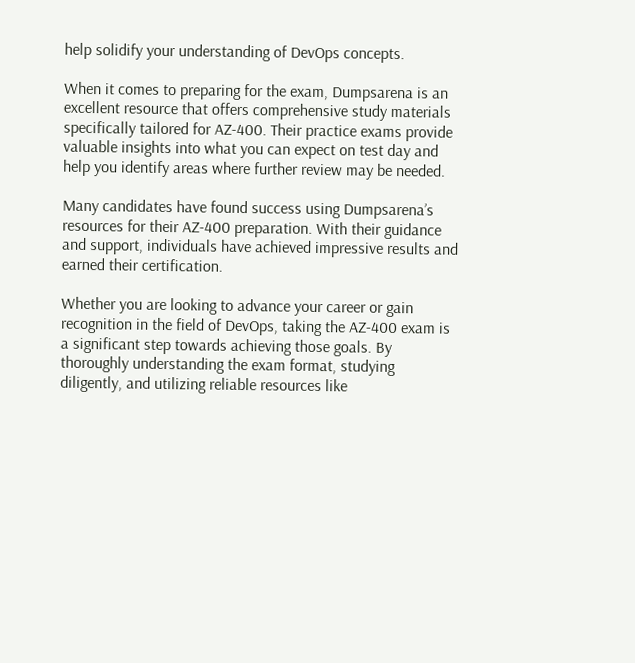help solidify your understanding of DevOps concepts.

When it comes to preparing for the exam, Dumpsarena is an excellent resource that offers comprehensive study materials specifically tailored for AZ-400. Their practice exams provide valuable insights into what you can expect on test day and help you identify areas where further review may be needed.

Many candidates have found success using Dumpsarena’s resources for their AZ-400 preparation. With their guidance and support, individuals have achieved impressive results and earned their certification.

Whether you are looking to advance your career or gain recognition in the field of DevOps, taking the AZ-400 exam is a significant step towards achieving those goals. By thoroughly understanding the exam format, studying diligently, and utilizing reliable resources like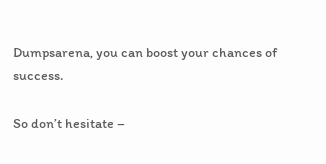Dumpsarena, you can boost your chances of success.

So don’t hesitate –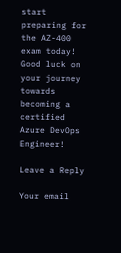start preparing for the AZ-400 exam today! Good luck on your journey towards becoming a certified Azure DevOps Engineer!

Leave a Reply

Your email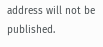address will not be published.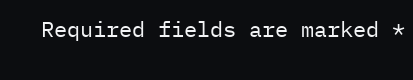Required fields are marked *